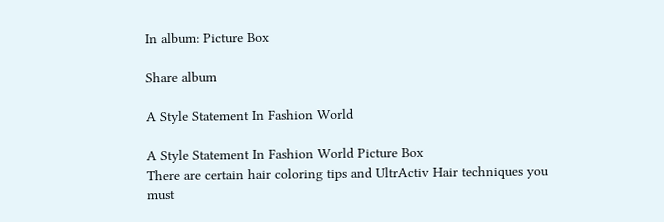In album: Picture Box

Share album

A Style Statement In Fashion World

A Style Statement In Fashion World Picture Box
There are certain hair coloring tips and UltrActiv Hair techniques you must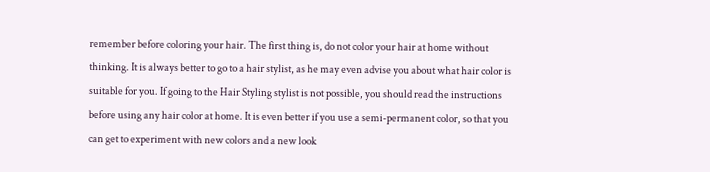remember before coloring your hair. The first thing is, do not color your hair at home without thinking. It is always better to go to a hair stylist, as he may even advise you about what hair color is suitable for you. If going to the Hair Styling stylist is not possible, you should read the instructions before using any hair color at home. It is even better if you use a semi-permanent color, so that you can get to experiment with new colors and a new look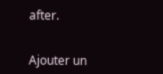after.


Ajouter un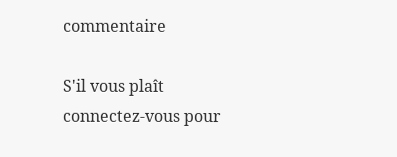commentaire

S'il vous plaît connectez-vous pour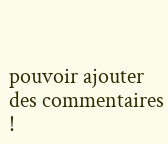pouvoir ajouter des commentaires !